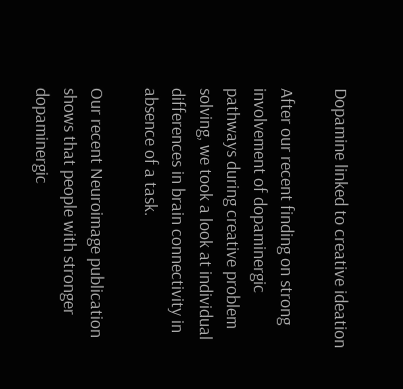Dopamine linked to creative ideation

After our recent finding on strong involvement of dopaminergic pathways during creative problem solving, we took a look at individual differences in brain connectivity in absence of a task.

Our recent Neuroimage publication shows that people with stronger dopaminergic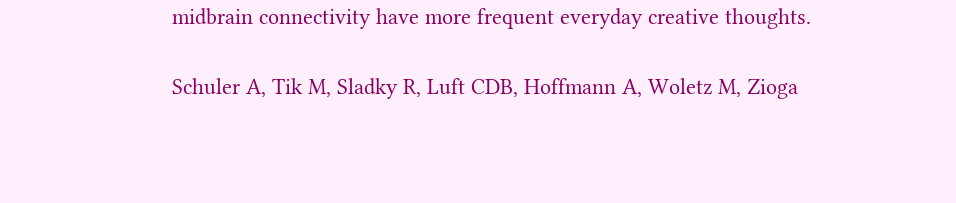midbrain connectivity have more frequent everyday creative thoughts.

Schuler A, Tik M, Sladky R, Luft CDB, Hoffmann A, Woletz M, Zioga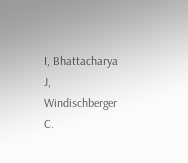I, Bhattacharya J, Windischberger C.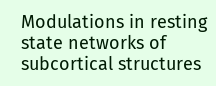Modulations in resting state networks of subcortical structures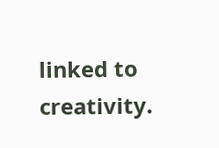linked to creativity.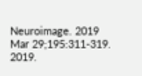Neuroimage. 2019 Mar 29;195:311-319. 2019.